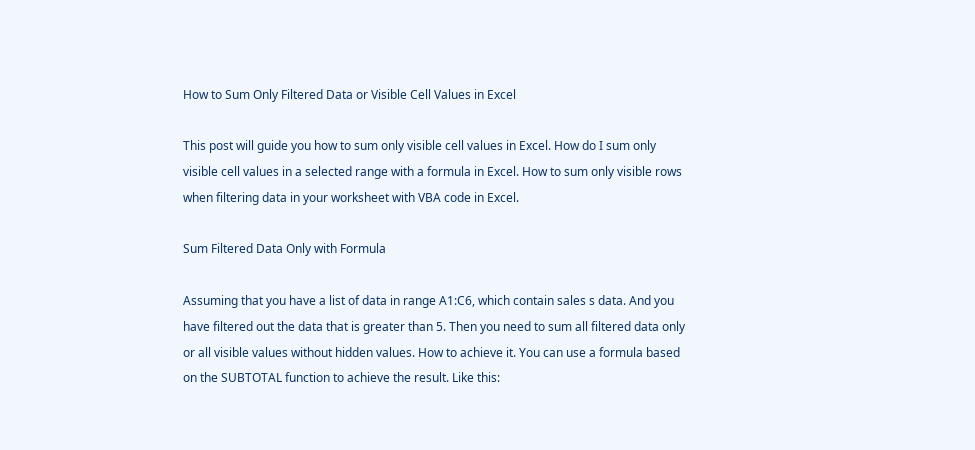How to Sum Only Filtered Data or Visible Cell Values in Excel

This post will guide you how to sum only visible cell values in Excel. How do I sum only visible cell values in a selected range with a formula in Excel. How to sum only visible rows when filtering data in your worksheet with VBA code in Excel.

Sum Filtered Data Only with Formula

Assuming that you have a list of data in range A1:C6, which contain sales s data. And you have filtered out the data that is greater than 5. Then you need to sum all filtered data only or all visible values without hidden values. How to achieve it. You can use a formula based on the SUBTOTAL function to achieve the result. Like this: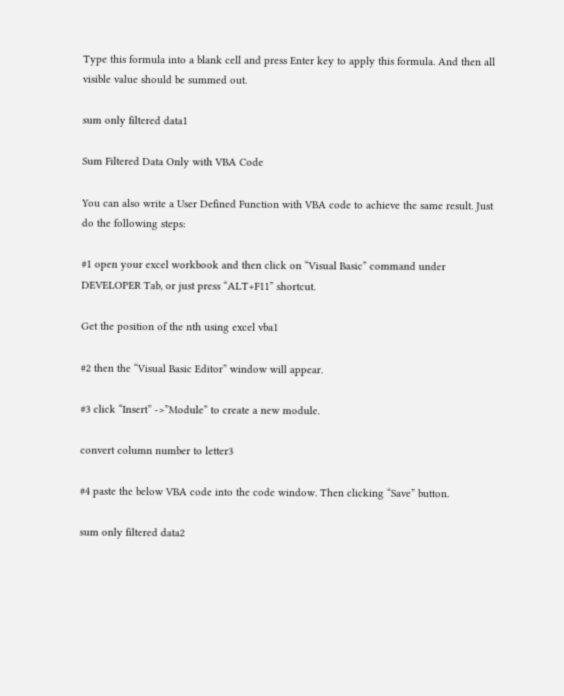Type this formula into a blank cell and press Enter key to apply this formula. And then all visible value should be summed out.

sum only filtered data1

Sum Filtered Data Only with VBA Code

You can also write a User Defined Function with VBA code to achieve the same result. Just do the following steps:

#1 open your excel workbook and then click on “Visual Basic” command under DEVELOPER Tab, or just press “ALT+F11” shortcut.

Get the position of the nth using excel vba1

#2 then the “Visual Basic Editor” window will appear.

#3 click “Insert” ->”Module” to create a new module.

convert column number to letter3

#4 paste the below VBA code into the code window. Then clicking “Save” button.

sum only filtered data2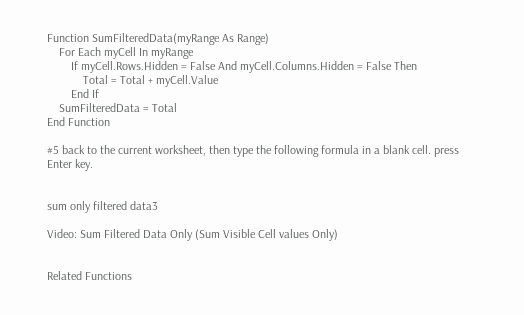Function SumFilteredData(myRange As Range)
    For Each myCell In myRange
        If myCell.Rows.Hidden = False And myCell.Columns.Hidden = False Then
            Total = Total + myCell.Value
        End If
    SumFilteredData = Total
End Function

#5 back to the current worksheet, then type the following formula in a blank cell. press Enter key.


sum only filtered data3

Video: Sum Filtered Data Only (Sum Visible Cell values Only)


Related Functions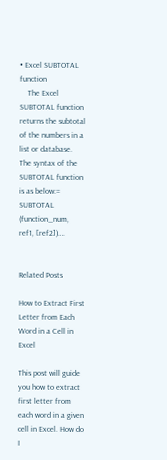• Excel SUBTOTAL function
    The Excel SUBTOTAL function returns the subtotal of the numbers in a list or database. The syntax of the SUBTOTAL function is as below:= SUBTOTAL (function_num, ref1, [ref2])….


Related Posts

How to Extract First Letter from Each Word in a Cell in Excel

This post will guide you how to extract first letter from each word in a given cell in Excel. How do I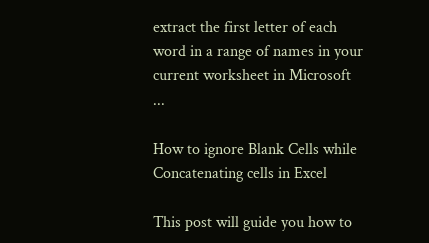extract the first letter of each word in a range of names in your current worksheet in Microsoft ...

How to ignore Blank Cells while Concatenating cells in Excel

This post will guide you how to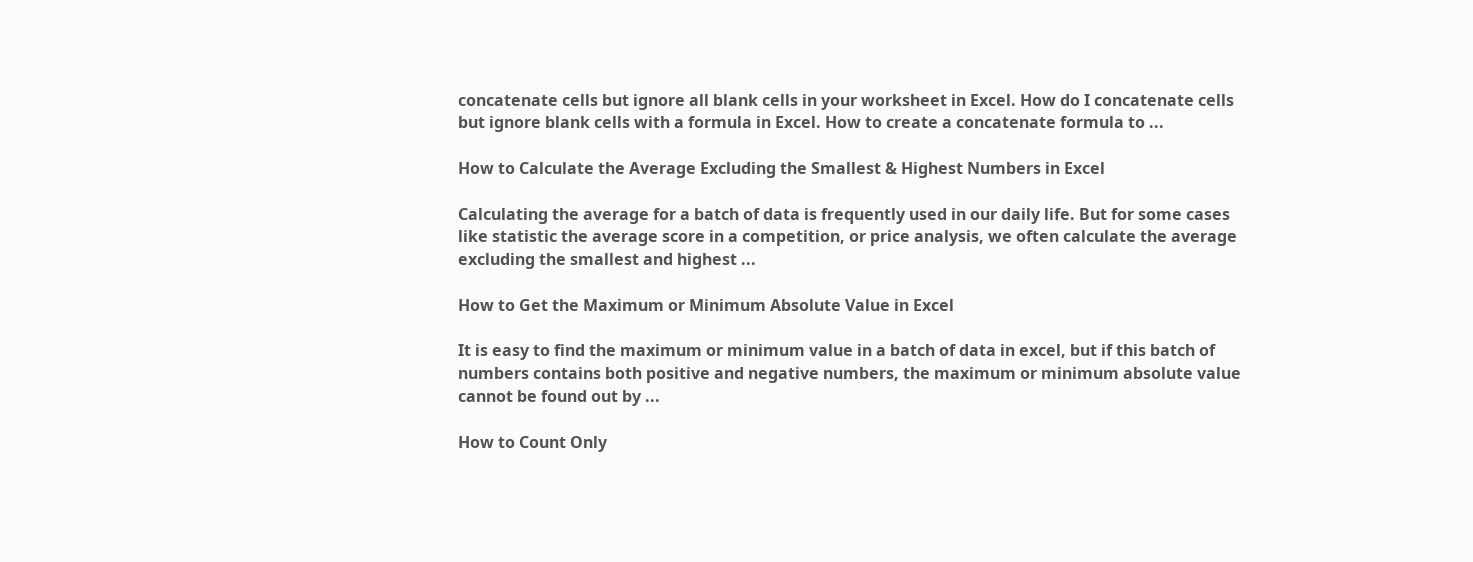concatenate cells but ignore all blank cells in your worksheet in Excel. How do I concatenate cells but ignore blank cells with a formula in Excel. How to create a concatenate formula to ...

How to Calculate the Average Excluding the Smallest & Highest Numbers in Excel

Calculating the average for a batch of data is frequently used in our daily life. But for some cases like statistic the average score in a competition, or price analysis, we often calculate the average excluding the smallest and highest ...

How to Get the Maximum or Minimum Absolute Value in Excel

It is easy to find the maximum or minimum value in a batch of data in excel, but if this batch of numbers contains both positive and negative numbers, the maximum or minimum absolute value cannot be found out by ...

How to Count Only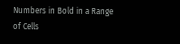Numbers in Bold in a Range of Cells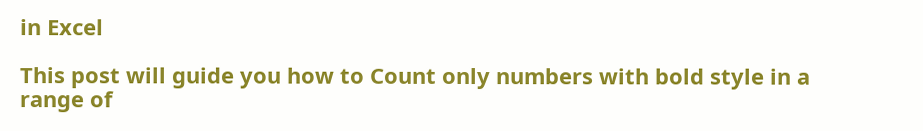in Excel

This post will guide you how to Count only numbers with bold style in a range of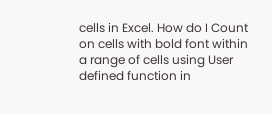cells in Excel. How do I Count on cells with bold font within a range of cells using User defined function in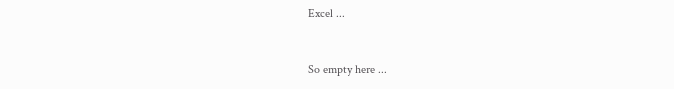Excel ...


So empty here ...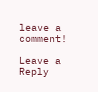leave a comment!

Leave a Reply